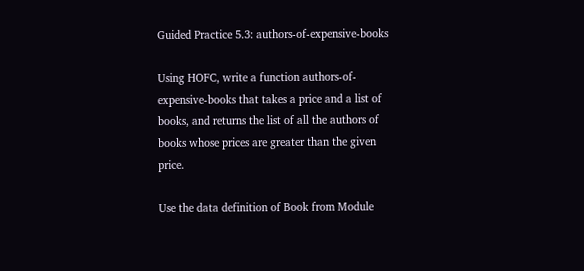Guided Practice 5.3: authors-of-expensive-books

Using HOFC, write a function authors-of-expensive-books that takes a price and a list of books, and returns the list of all the authors of books whose prices are greater than the given price.

Use the data definition of Book from Module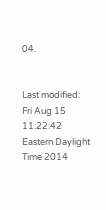04.


Last modified: Fri Aug 15 11:22:42 Eastern Daylight Time 2014